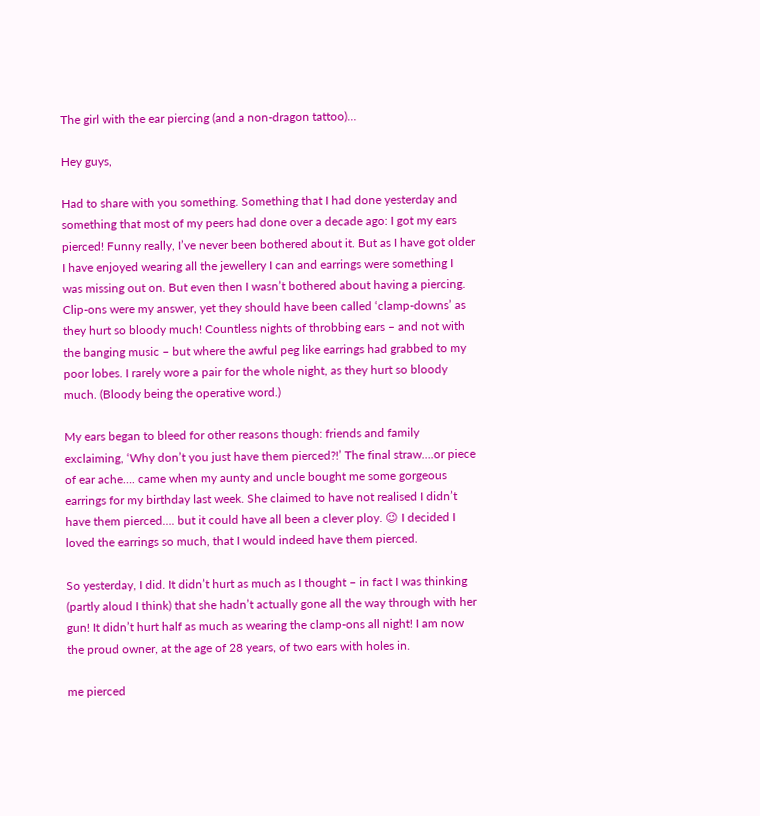The girl with the ear piercing (and a non-dragon tattoo)…

Hey guys,

Had to share with you something. Something that I had done yesterday and something that most of my peers had done over a decade ago: I got my ears pierced! Funny really, I’ve never been bothered about it. But as I have got older I have enjoyed wearing all the jewellery I can and earrings were something I was missing out on. But even then I wasn’t bothered about having a piercing. Clip-ons were my answer, yet they should have been called ‘clamp-downs’ as they hurt so bloody much! Countless nights of throbbing ears – and not with the banging music – but where the awful peg like earrings had grabbed to my poor lobes. I rarely wore a pair for the whole night, as they hurt so bloody much. (Bloody being the operative word.)

My ears began to bleed for other reasons though: friends and family exclaiming, ‘Why don’t you just have them pierced?!’ The final straw….or piece of ear ache…. came when my aunty and uncle bought me some gorgeous earrings for my birthday last week. She claimed to have not realised I didn’t have them pierced…. but it could have all been a clever ploy. 😉 I decided I loved the earrings so much, that I would indeed have them pierced.

So yesterday, I did. It didn’t hurt as much as I thought – in fact I was thinking (partly aloud I think) that she hadn’t actually gone all the way through with her gun! It didn’t hurt half as much as wearing the clamp-ons all night! I am now the proud owner, at the age of 28 years, of two ears with holes in.

me pierced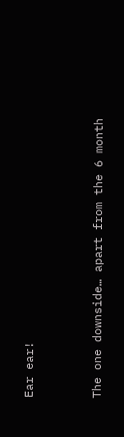Ear ear!


The one downside… apart from the 6 month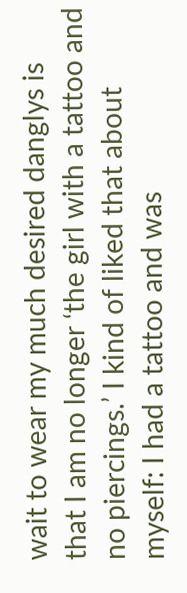wait to wear my much desired danglys is that I am no longer ‘the girl with a tattoo and no piercings.’ I kind of liked that about myself: I had a tattoo and was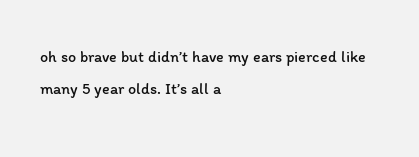oh so brave but didn’t have my ears pierced like many 5 year olds. It’s all a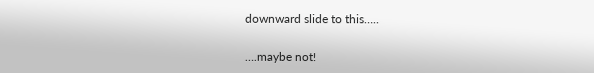downward slide to this…..

….maybe not!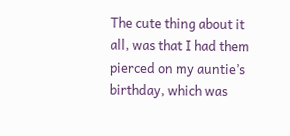The cute thing about it all, was that I had them pierced on my auntie’s birthday, which was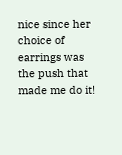nice since her choice of earrings was the push that made me do it!